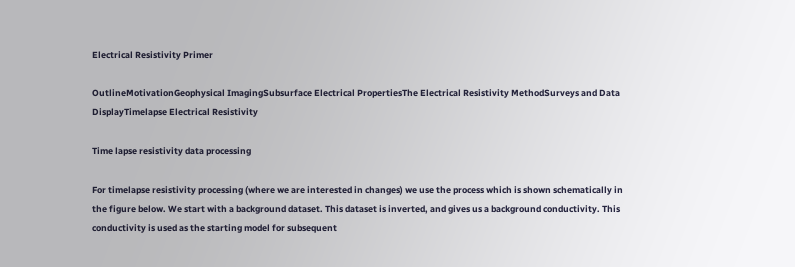Electrical Resistivity Primer

OutlineMotivationGeophysical ImagingSubsurface Electrical PropertiesThe Electrical Resistivity MethodSurveys and Data DisplayTimelapse Electrical Resistivity

Time lapse resistivity data processing

For timelapse resistivity processing (where we are interested in changes) we use the process which is shown schematically in the figure below. We start with a background dataset. This dataset is inverted, and gives us a background conductivity. This conductivity is used as the starting model for subsequent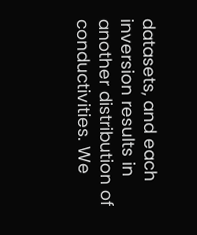datasets, and each inversion results in another distribution of conductivities. We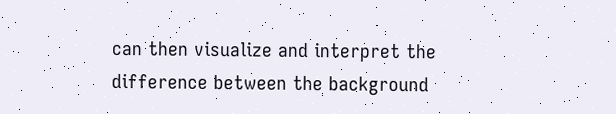can then visualize and interpret the difference between the background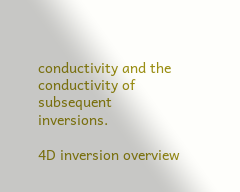conductivity and the conductivity of subsequent inversions.

4D inversion overview